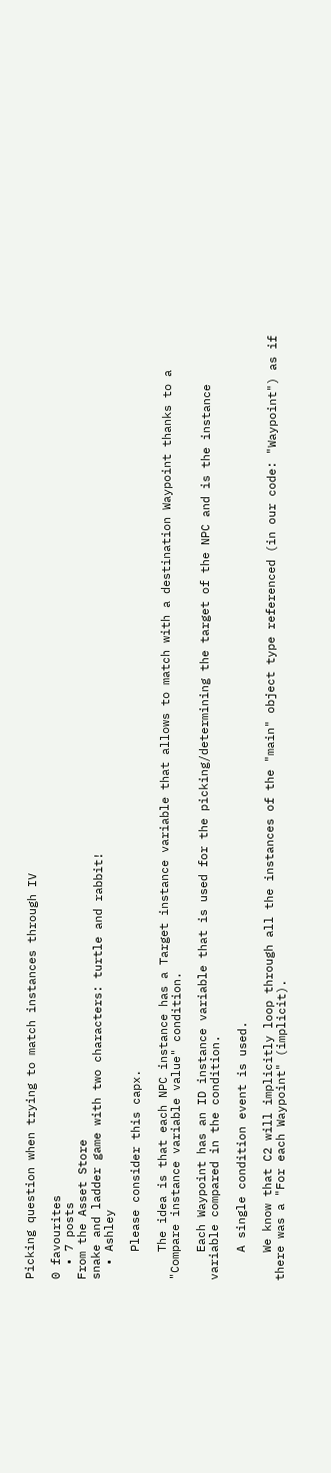Picking question when trying to match instances through IV

0 favourites
  • 7 posts
From the Asset Store
snake and ladder game with two characters: turtle and rabbit!
  • Ashley

    Please consider this capx.

    The idea is that each NPC instance has a Target instance variable that allows to match with a destination Waypoint thanks to a "Compare instance variable value" condition.

    Each Waypoint has an ID instance variable that is used for the picking/determining the target of the NPC and is the instance variable compared in the condition.

    A single condition event is used.

    We know that C2 will implicitly loop through all the instances of the "main" object type referenced (in our code: "Waypoint") as if there was a "For each Waypoint" (implicit).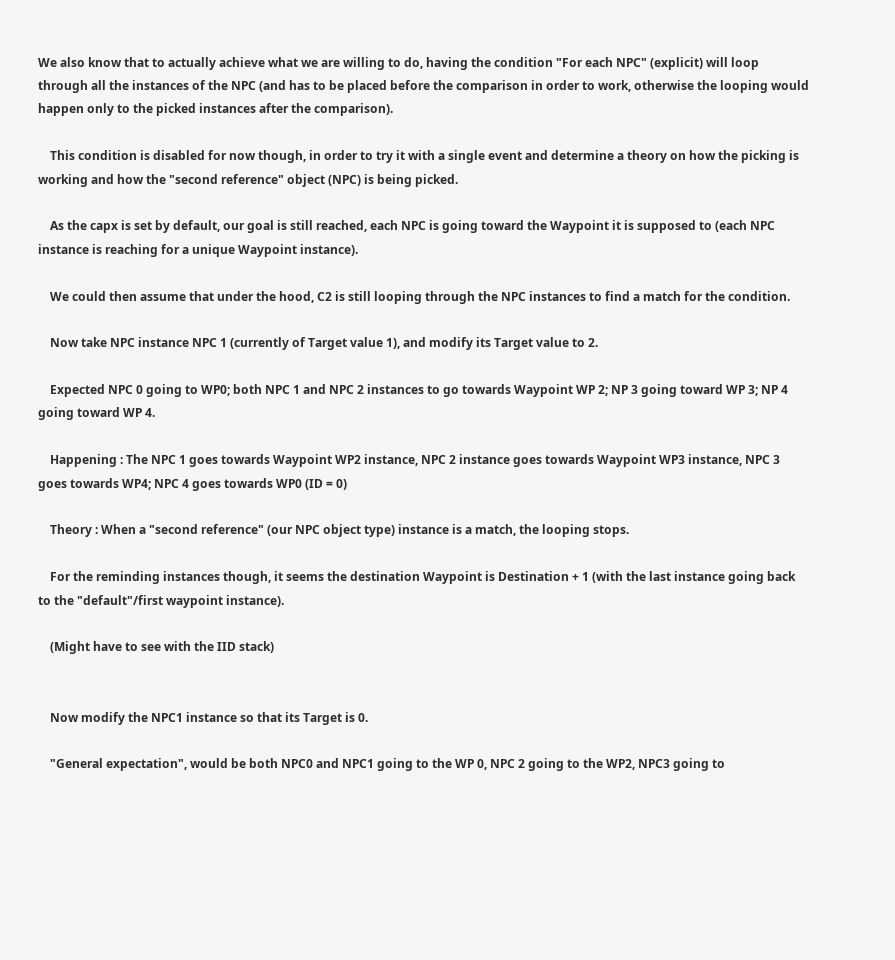We also know that to actually achieve what we are willing to do, having the condition "For each NPC" (explicit) will loop through all the instances of the NPC (and has to be placed before the comparison in order to work, otherwise the looping would happen only to the picked instances after the comparison).

    This condition is disabled for now though, in order to try it with a single event and determine a theory on how the picking is working and how the "second reference" object (NPC) is being picked.

    As the capx is set by default, our goal is still reached, each NPC is going toward the Waypoint it is supposed to (each NPC instance is reaching for a unique Waypoint instance).

    We could then assume that under the hood, C2 is still looping through the NPC instances to find a match for the condition.

    Now take NPC instance NPC 1 (currently of Target value 1), and modify its Target value to 2.

    Expected NPC 0 going to WP0; both NPC 1 and NPC 2 instances to go towards Waypoint WP 2; NP 3 going toward WP 3; NP 4 going toward WP 4.

    Happening : The NPC 1 goes towards Waypoint WP2 instance, NPC 2 instance goes towards Waypoint WP3 instance, NPC 3 goes towards WP4; NPC 4 goes towards WP0 (ID = 0)

    Theory : When a "second reference" (our NPC object type) instance is a match, the looping stops.

    For the reminding instances though, it seems the destination Waypoint is Destination + 1 (with the last instance going back to the "default"/first waypoint instance).

    (Might have to see with the IID stack)


    Now modify the NPC1 instance so that its Target is 0.

    "General expectation", would be both NPC0 and NPC1 going to the WP 0, NPC 2 going to the WP2, NPC3 going to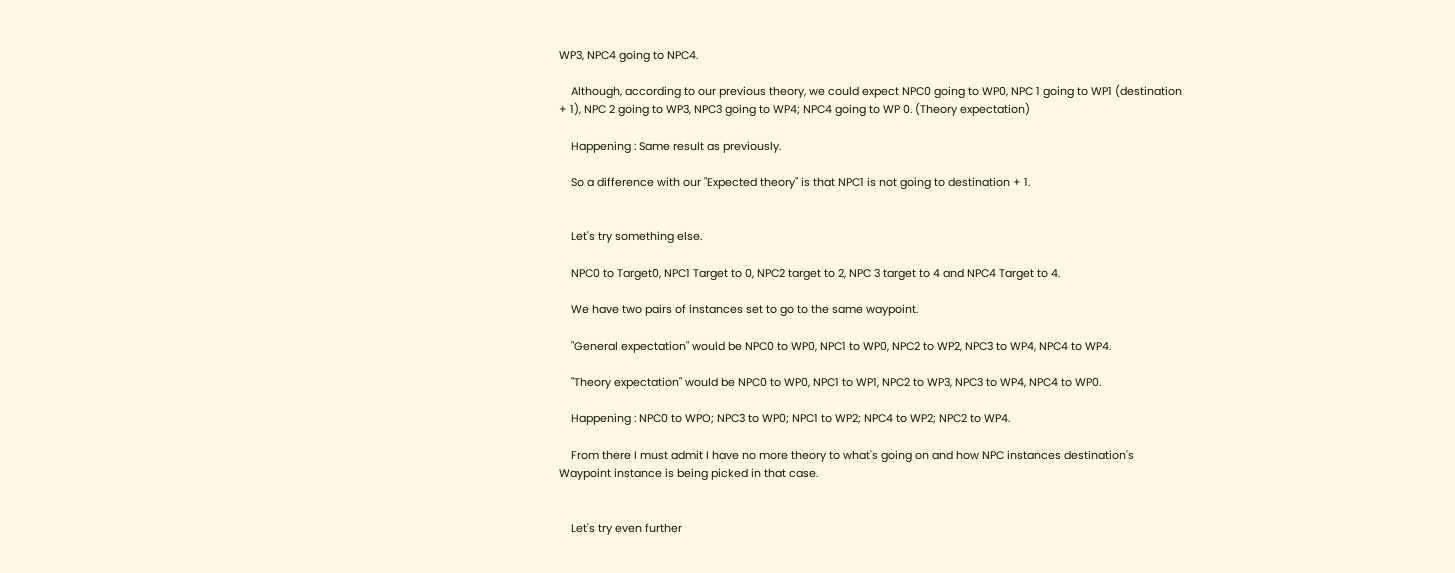WP3, NPC4 going to NPC4.

    Although, according to our previous theory, we could expect NPC0 going to WP0, NPC 1 going to WP1 (destination + 1), NPC 2 going to WP3, NPC3 going to WP4; NPC4 going to WP 0. (Theory expectation)

    Happening : Same result as previously.

    So a difference with our "Expected theory" is that NPC1 is not going to destination + 1.


    Let's try something else.

    NPC0 to Target0, NPC1 Target to 0, NPC2 target to 2, NPC 3 target to 4 and NPC4 Target to 4.

    We have two pairs of instances set to go to the same waypoint.

    "General expectation" would be NPC0 to WP0, NPC1 to WP0, NPC2 to WP2, NPC3 to WP4, NPC4 to WP4.

    "Theory expectation" would be NPC0 to WP0, NPC1 to WP1, NPC2 to WP3, NPC3 to WP4, NPC4 to WP0.

    Happening : NPC0 to WPO; NPC3 to WP0; NPC1 to WP2; NPC4 to WP2; NPC2 to WP4.

    From there I must admit I have no more theory to what's going on and how NPC instances destination's Waypoint instance is being picked in that case.


    Let's try even further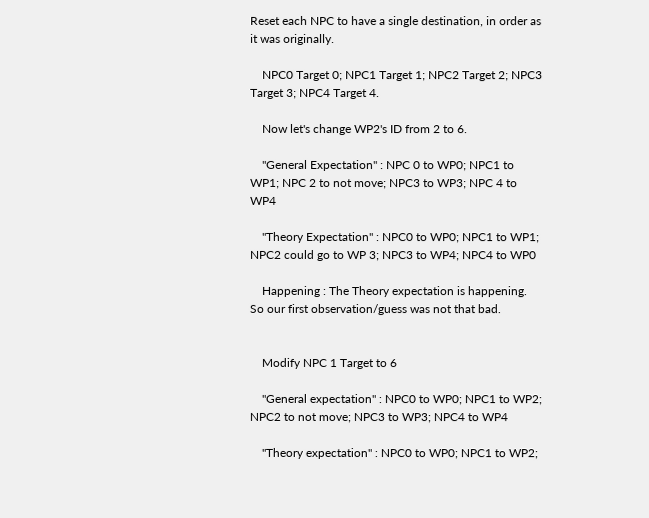Reset each NPC to have a single destination, in order as it was originally.

    NPC0 Target 0; NPC1 Target 1; NPC2 Target 2; NPC3 Target 3; NPC4 Target 4.

    Now let's change WP2's ID from 2 to 6.

    "General Expectation" : NPC 0 to WP0; NPC1 to WP1; NPC 2 to not move; NPC3 to WP3; NPC 4 to WP4

    "Theory Expectation" : NPC0 to WP0; NPC1 to WP1; NPC2 could go to WP 3; NPC3 to WP4; NPC4 to WP0

    Happening : The Theory expectation is happening. So our first observation/guess was not that bad.


    Modify NPC 1 Target to 6

    "General expectation" : NPC0 to WP0; NPC1 to WP2; NPC2 to not move; NPC3 to WP3; NPC4 to WP4

    "Theory expectation" : NPC0 to WP0; NPC1 to WP2;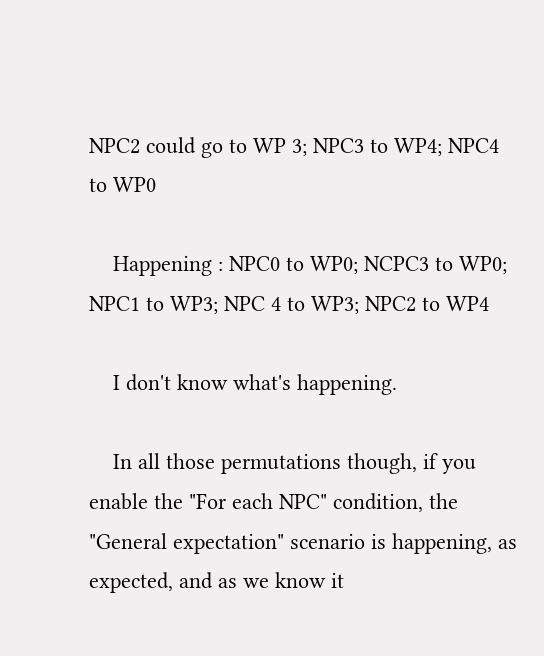NPC2 could go to WP 3; NPC3 to WP4; NPC4 to WP0

    Happening : NPC0 to WP0; NCPC3 to WP0; NPC1 to WP3; NPC 4 to WP3; NPC2 to WP4

    I don't know what's happening.

    In all those permutations though, if you enable the "For each NPC" condition, the "General expectation" scenario is happening, as expected, and as we know it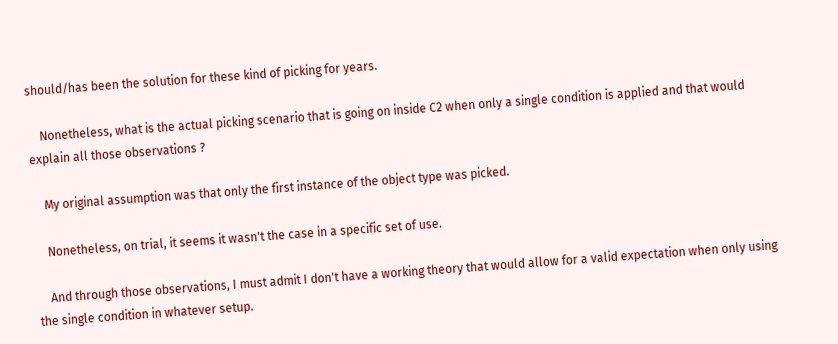should/has been the solution for these kind of picking for years.

    Nonetheless, what is the actual picking scenario that is going on inside C2 when only a single condition is applied and that would explain all those observations ?

    My original assumption was that only the first instance of the object type was picked.

    Nonetheless, on trial, it seems it wasn't the case in a specific set of use.

    And through those observations, I must admit I don't have a working theory that would allow for a valid expectation when only using the single condition in whatever setup.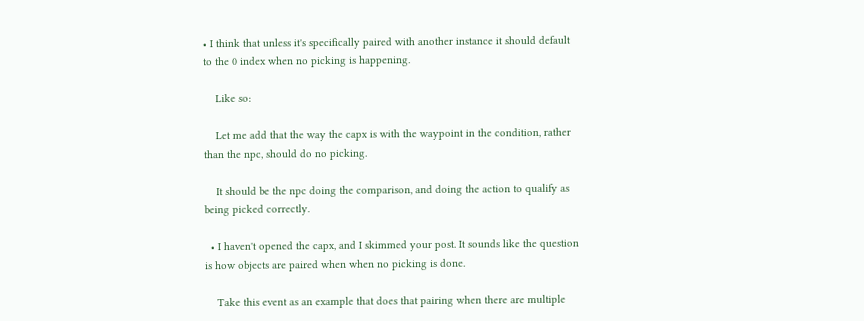• I think that unless it's specifically paired with another instance it should default to the 0 index when no picking is happening.

    Like so:

    Let me add that the way the capx is with the waypoint in the condition, rather than the npc, should do no picking.

    It should be the npc doing the comparison, and doing the action to qualify as being picked correctly.

  • I haven't opened the capx, and I skimmed your post. It sounds like the question is how objects are paired when when no picking is done.

    Take this event as an example that does that pairing when there are multiple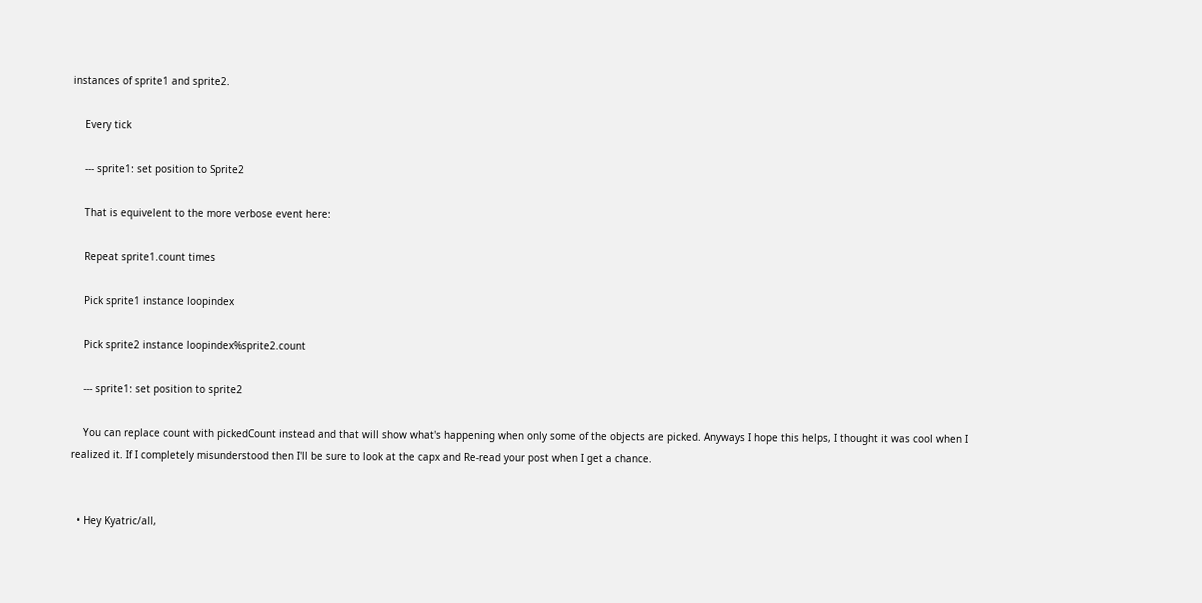instances of sprite1 and sprite2.

    Every tick

    --- sprite1: set position to Sprite2

    That is equivelent to the more verbose event here:

    Repeat sprite1.count times

    Pick sprite1 instance loopindex

    Pick sprite2 instance loopindex%sprite2.count

    --- sprite1: set position to sprite2

    You can replace count with pickedCount instead and that will show what's happening when only some of the objects are picked. Anyways I hope this helps, I thought it was cool when I realized it. If I completely misunderstood then I'll be sure to look at the capx and Re-read your post when I get a chance.


  • Hey Kyatric/all,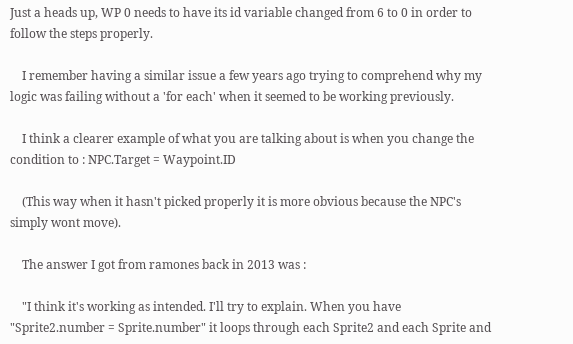Just a heads up, WP 0 needs to have its id variable changed from 6 to 0 in order to follow the steps properly.

    I remember having a similar issue a few years ago trying to comprehend why my logic was failing without a 'for each' when it seemed to be working previously.

    I think a clearer example of what you are talking about is when you change the condition to : NPC.Target = Waypoint.ID

    (This way when it hasn't picked properly it is more obvious because the NPC's simply wont move).

    The answer I got from ramones back in 2013 was :

    "I think it's working as intended. I'll try to explain. When you have "Sprite2.number = Sprite.number" it loops through each Sprite2 and each Sprite and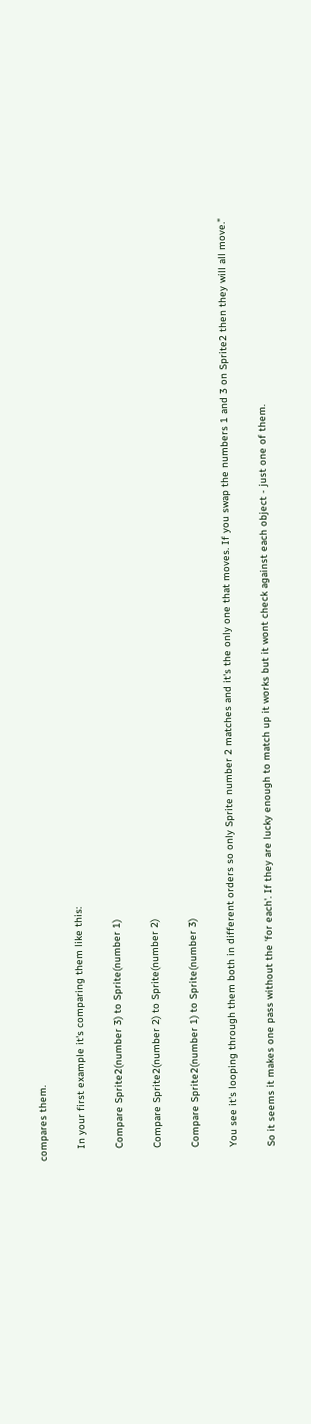compares them.

    In your first example it's comparing them like this:

    Compare Sprite2(number 3) to Sprite(number 1)

    Compare Sprite2(number 2) to Sprite(number 2)

    Compare Sprite2(number 1) to Sprite(number 3)

    You see it's looping through them both in different orders so only Sprite number 2 matches and it's the only one that moves. If you swap the numbers 1 and 3 on Sprite2 then they will all move."

    So it seems it makes one pass without the 'for each'. If they are lucky enough to match up it works but it wont check against each object - just one of them.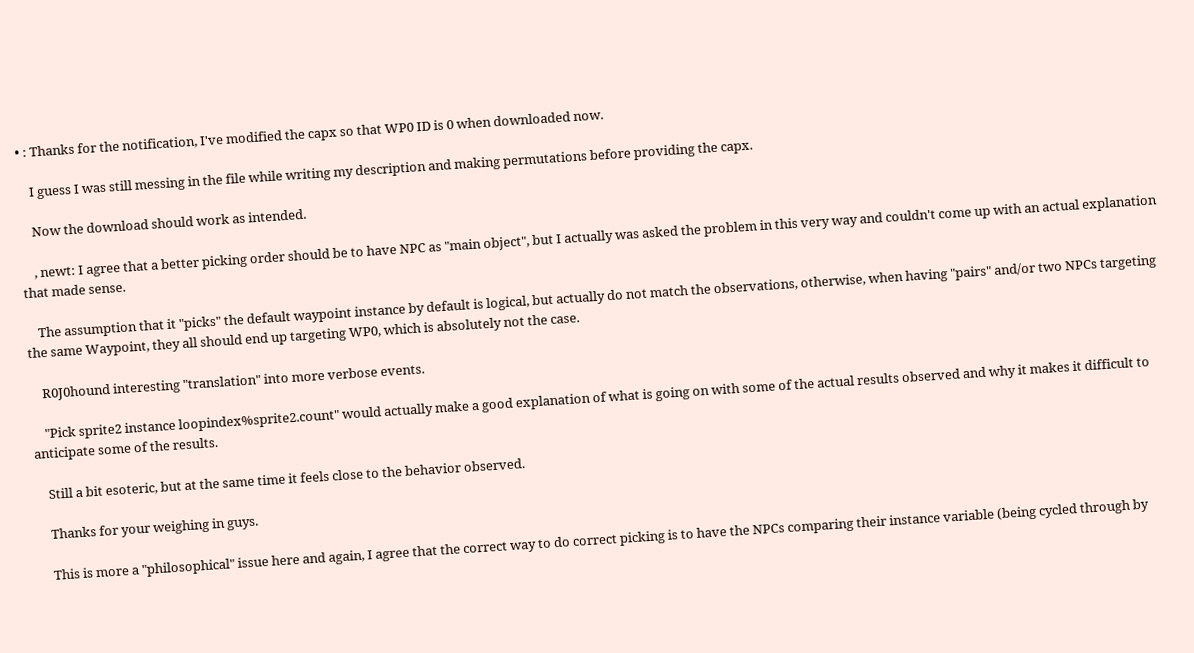• : Thanks for the notification, I've modified the capx so that WP0 ID is 0 when downloaded now.

    I guess I was still messing in the file while writing my description and making permutations before providing the capx.

    Now the download should work as intended.

    , newt: I agree that a better picking order should be to have NPC as "main object", but I actually was asked the problem in this very way and couldn't come up with an actual explanation that made sense.

    The assumption that it "picks" the default waypoint instance by default is logical, but actually do not match the observations, otherwise, when having "pairs" and/or two NPCs targeting the same Waypoint, they all should end up targeting WP0, which is absolutely not the case.

    R0J0hound interesting "translation" into more verbose events.

    "Pick sprite2 instance loopindex%sprite2.count" would actually make a good explanation of what is going on with some of the actual results observed and why it makes it difficult to anticipate some of the results.

    Still a bit esoteric, but at the same time it feels close to the behavior observed.

    Thanks for your weighing in guys.

    This is more a "philosophical" issue here and again, I agree that the correct way to do correct picking is to have the NPCs comparing their instance variable (being cycled through by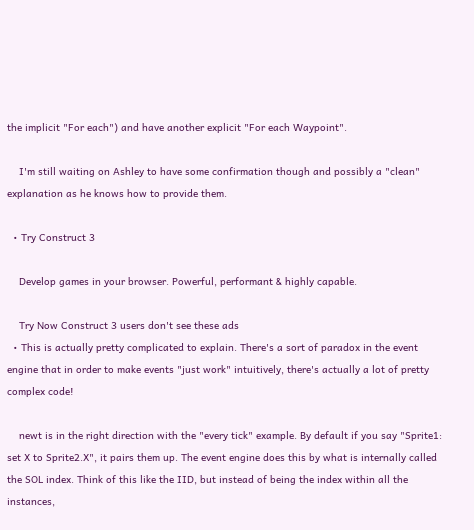the implicit "For each") and have another explicit "For each Waypoint".

    I'm still waiting on Ashley to have some confirmation though and possibly a "clean" explanation as he knows how to provide them.

  • Try Construct 3

    Develop games in your browser. Powerful, performant & highly capable.

    Try Now Construct 3 users don't see these ads
  • This is actually pretty complicated to explain. There's a sort of paradox in the event engine that in order to make events "just work" intuitively, there's actually a lot of pretty complex code!

    newt is in the right direction with the "every tick" example. By default if you say "Sprite1: set X to Sprite2.X", it pairs them up. The event engine does this by what is internally called the SOL index. Think of this like the IID, but instead of being the index within all the instances,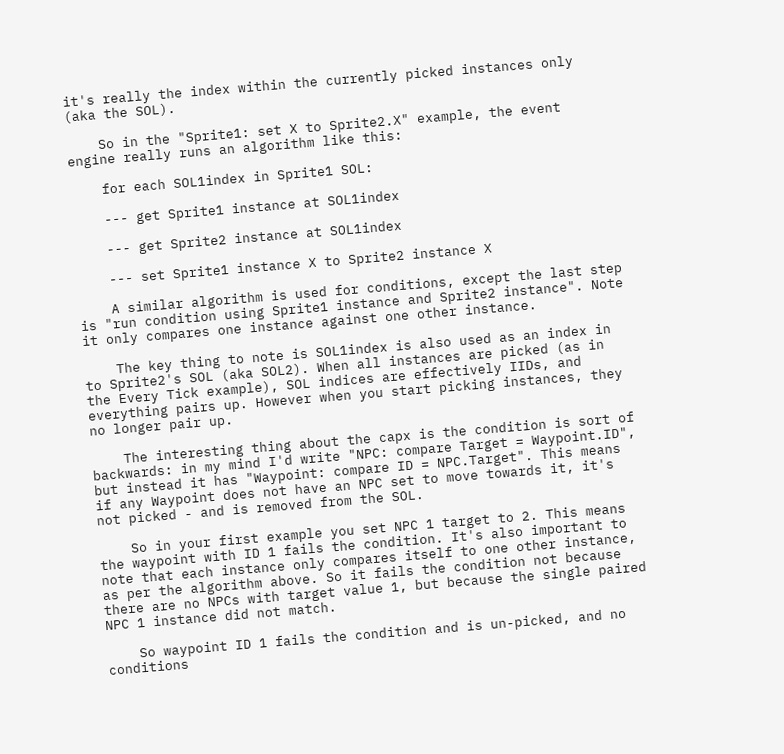it's really the index within the currently picked instances only (aka the SOL).

    So in the "Sprite1: set X to Sprite2.X" example, the event engine really runs an algorithm like this:

    for each SOL1index in Sprite1 SOL:

    --- get Sprite1 instance at SOL1index

    --- get Sprite2 instance at SOL1index

    --- set Sprite1 instance X to Sprite2 instance X

    A similar algorithm is used for conditions, except the last step is "run condition using Sprite1 instance and Sprite2 instance". Note it only compares one instance against one other instance.

    The key thing to note is SOL1index is also used as an index in to Sprite2's SOL (aka SOL2). When all instances are picked (as in the Every Tick example), SOL indices are effectively IIDs, and everything pairs up. However when you start picking instances, they no longer pair up.

    The interesting thing about the capx is the condition is sort of backwards: in my mind I'd write "NPC: compare Target = Waypoint.ID", but instead it has "Waypoint: compare ID = NPC.Target". This means if any Waypoint does not have an NPC set to move towards it, it's not picked - and is removed from the SOL.

    So in your first example you set NPC 1 target to 2. This means the waypoint with ID 1 fails the condition. It's also important to note that each instance only compares itself to one other instance, as per the algorithm above. So it fails the condition not because there are no NPCs with target value 1, but because the single paired NPC 1 instance did not match.

    So waypoint ID 1 fails the condition and is un-picked, and no conditions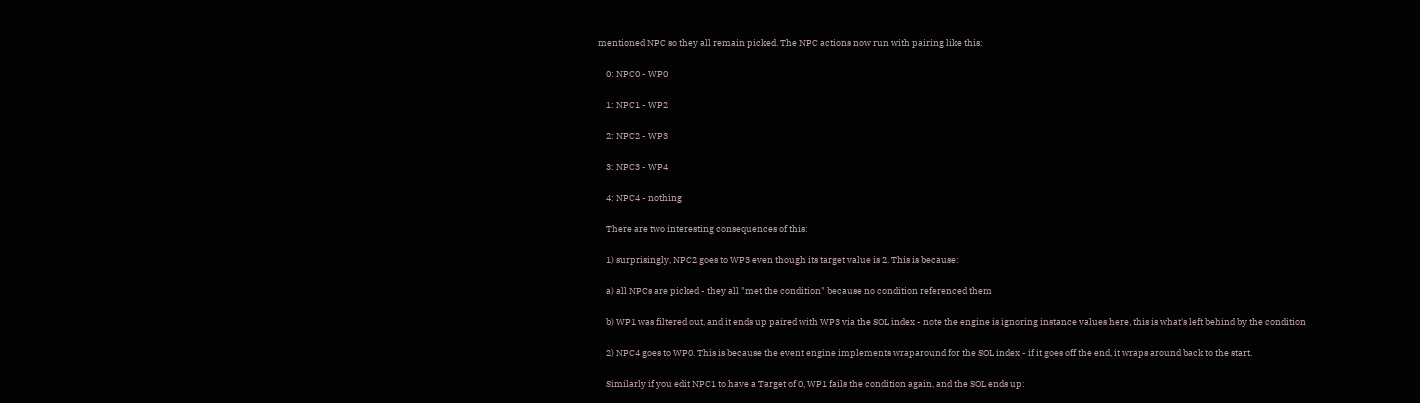mentioned NPC so they all remain picked. The NPC actions now run with pairing like this:

    0: NPC0 - WP0

    1: NPC1 - WP2

    2: NPC2 - WP3

    3: NPC3 - WP4

    4: NPC4 - nothing

    There are two interesting consequences of this:

    1) surprisingly, NPC2 goes to WP3 even though its target value is 2. This is because:

    a) all NPCs are picked - they all "met the condition" because no condition referenced them

    b) WP1 was filtered out, and it ends up paired with WP3 via the SOL index - note the engine is ignoring instance values here, this is what's left behind by the condition

    2) NPC4 goes to WP0. This is because the event engine implements wraparound for the SOL index - if it goes off the end, it wraps around back to the start.

    Similarly if you edit NPC1 to have a Target of 0, WP1 fails the condition again, and the SOL ends up: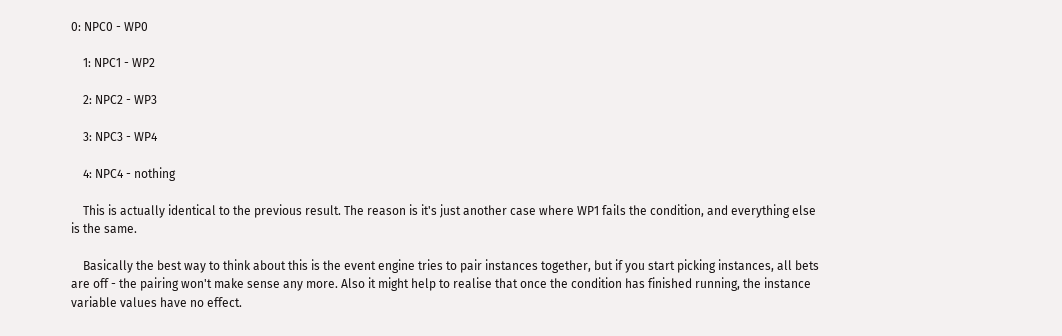0: NPC0 - WP0

    1: NPC1 - WP2

    2: NPC2 - WP3

    3: NPC3 - WP4

    4: NPC4 - nothing

    This is actually identical to the previous result. The reason is it's just another case where WP1 fails the condition, and everything else is the same.

    Basically the best way to think about this is the event engine tries to pair instances together, but if you start picking instances, all bets are off - the pairing won't make sense any more. Also it might help to realise that once the condition has finished running, the instance variable values have no effect.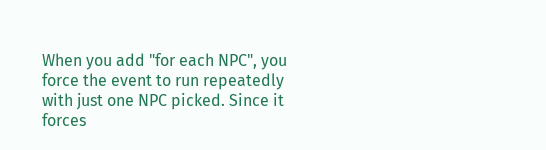When you add "for each NPC", you force the event to run repeatedly with just one NPC picked. Since it forces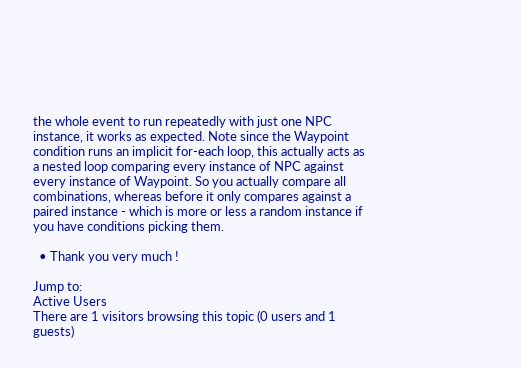the whole event to run repeatedly with just one NPC instance, it works as expected. Note since the Waypoint condition runs an implicit for-each loop, this actually acts as a nested loop comparing every instance of NPC against every instance of Waypoint. So you actually compare all combinations, whereas before it only compares against a paired instance - which is more or less a random instance if you have conditions picking them.

  • Thank you very much !

Jump to:
Active Users
There are 1 visitors browsing this topic (0 users and 1 guests)